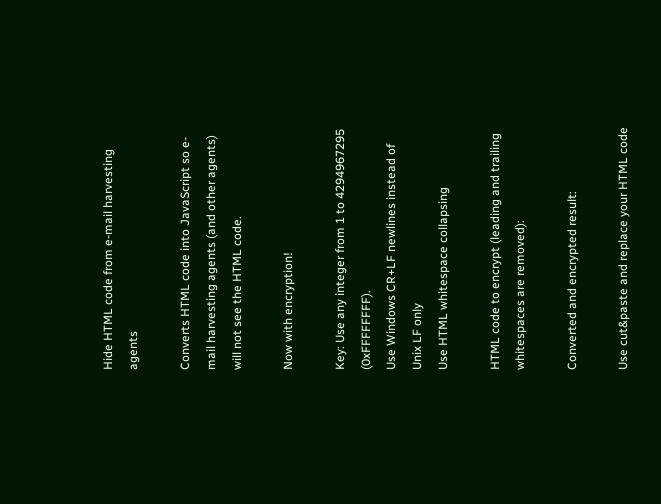Hide HTML code from e-mail harvesting agents

Converts HTML code into JavaScript so e-mail harvesting agents (and other agents) will not see the HTML code.

Now with encryption!

Key: Use any integer from 1 to 4294967295 (0xFFFFFFFF).
Use Windows CR+LF newlines instead of Unix LF only
Use HTML whitespace collapsing

HTML code to encrypt (leading and trailing whitespaces are removed):

Converted and encrypted result:

Use cut&paste and replace your HTML code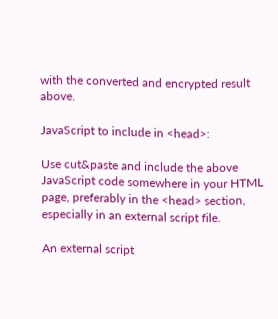with the converted and encrypted result above.

JavaScript to include in <head>:

Use cut&paste and include the above JavaScript code somewhere in your HTML page, preferably in the <head> section, especially in an external script file.

An external script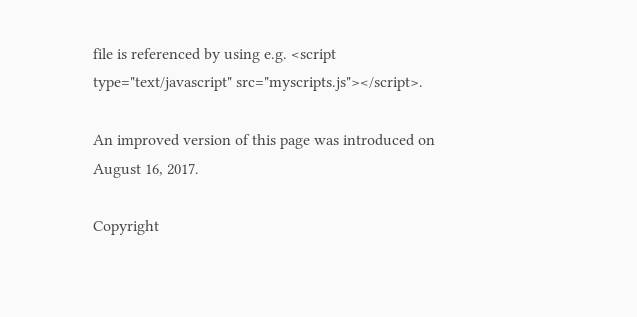file is referenced by using e.g. <script type="text/javascript" src="myscripts.js"></script>.

An improved version of this page was introduced on August 16, 2017.

Copyright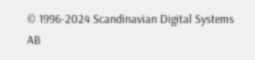© 1996-2024 Scandinavian Digital Systems AB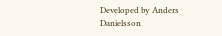Developed by Anders Danielsson